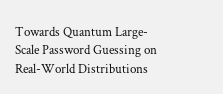Towards Quantum Large-Scale Password Guessing on Real-World Distributions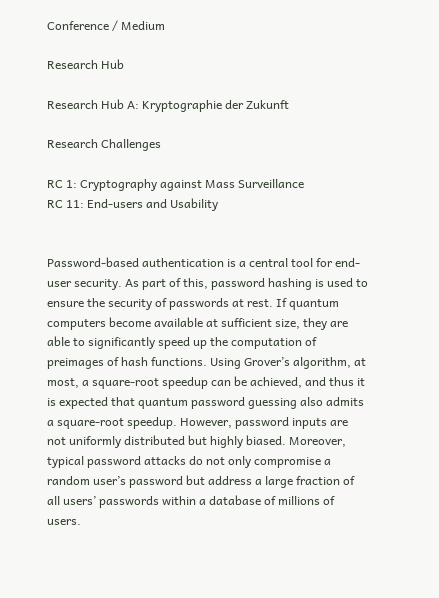Conference / Medium

Research Hub

Research Hub A: Kryptographie der Zukunft

Research Challenges

RC 1: Cryptography against Mass Surveillance
RC 11: End-users and Usability


Password-based authentication is a central tool for end-user security. As part of this, password hashing is used to ensure the security of passwords at rest. If quantum computers become available at sufficient size, they are able to significantly speed up the computation of preimages of hash functions. Using Grover’s algorithm, at most, a square-root speedup can be achieved, and thus it is expected that quantum password guessing also admits a square-root speedup. However, password inputs are not uniformly distributed but highly biased. Moreover, typical password attacks do not only compromise a random user’s password but address a large fraction of all users’ passwords within a database of millions of users.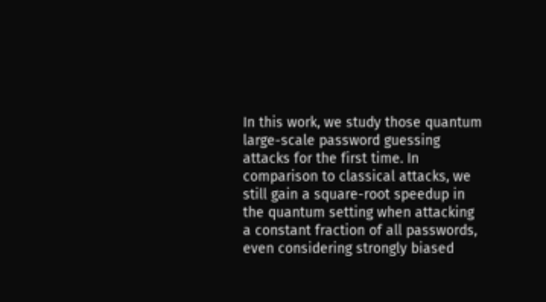In this work, we study those quantum large-scale password guessing attacks for the first time. In comparison to classical attacks, we still gain a square-root speedup in the quantum setting when attacking a constant fraction of all passwords, even considering strongly biased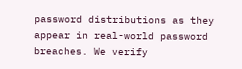password distributions as they appear in real-world password breaches. We verify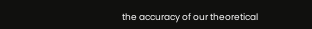the accuracy of our theoretical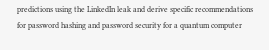predictions using the LinkedIn leak and derive specific recommendations for password hashing and password security for a quantum computer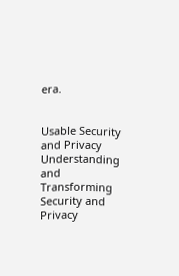era.


Usable Security and Privacy
Understanding and Transforming Security and Privacy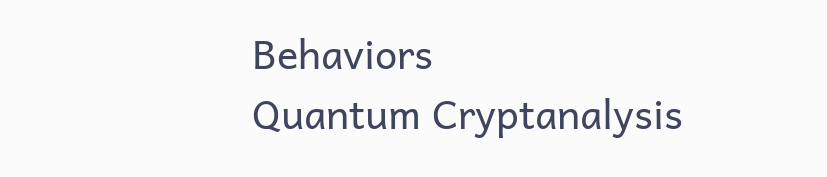Behaviors
Quantum Cryptanalysis